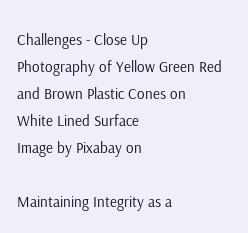Challenges - Close Up Photography of Yellow Green Red and Brown Plastic Cones on White Lined Surface
Image by Pixabay on

Maintaining Integrity as a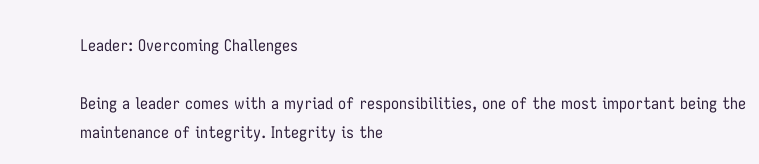Leader: Overcoming Challenges

Being a leader comes with a myriad of responsibilities, one of the most important being the maintenance of integrity. Integrity is the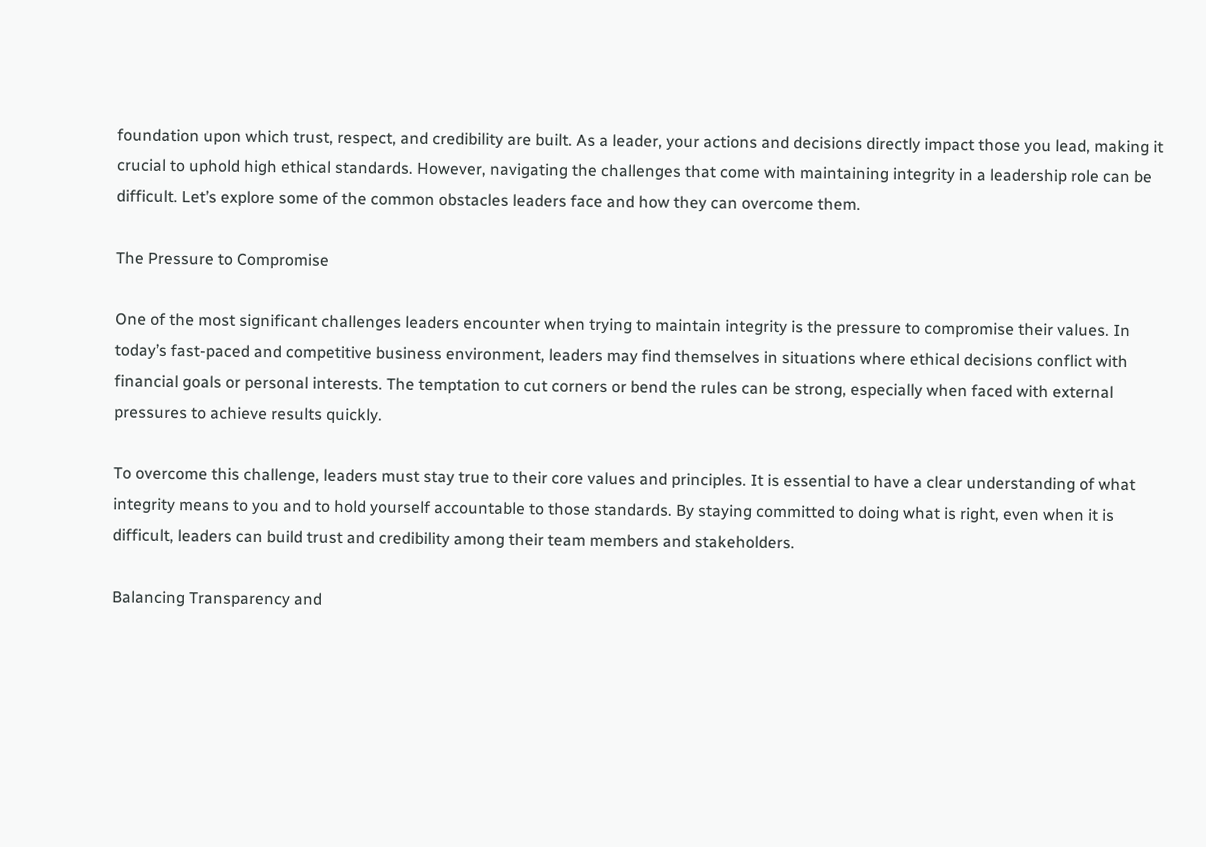foundation upon which trust, respect, and credibility are built. As a leader, your actions and decisions directly impact those you lead, making it crucial to uphold high ethical standards. However, navigating the challenges that come with maintaining integrity in a leadership role can be difficult. Let’s explore some of the common obstacles leaders face and how they can overcome them.

The Pressure to Compromise

One of the most significant challenges leaders encounter when trying to maintain integrity is the pressure to compromise their values. In today’s fast-paced and competitive business environment, leaders may find themselves in situations where ethical decisions conflict with financial goals or personal interests. The temptation to cut corners or bend the rules can be strong, especially when faced with external pressures to achieve results quickly.

To overcome this challenge, leaders must stay true to their core values and principles. It is essential to have a clear understanding of what integrity means to you and to hold yourself accountable to those standards. By staying committed to doing what is right, even when it is difficult, leaders can build trust and credibility among their team members and stakeholders.

Balancing Transparency and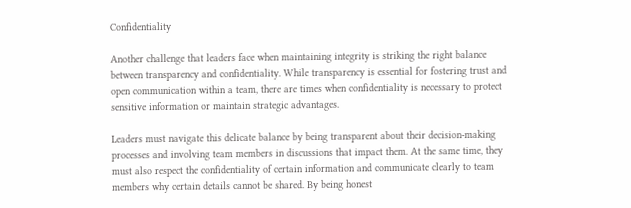Confidentiality

Another challenge that leaders face when maintaining integrity is striking the right balance between transparency and confidentiality. While transparency is essential for fostering trust and open communication within a team, there are times when confidentiality is necessary to protect sensitive information or maintain strategic advantages.

Leaders must navigate this delicate balance by being transparent about their decision-making processes and involving team members in discussions that impact them. At the same time, they must also respect the confidentiality of certain information and communicate clearly to team members why certain details cannot be shared. By being honest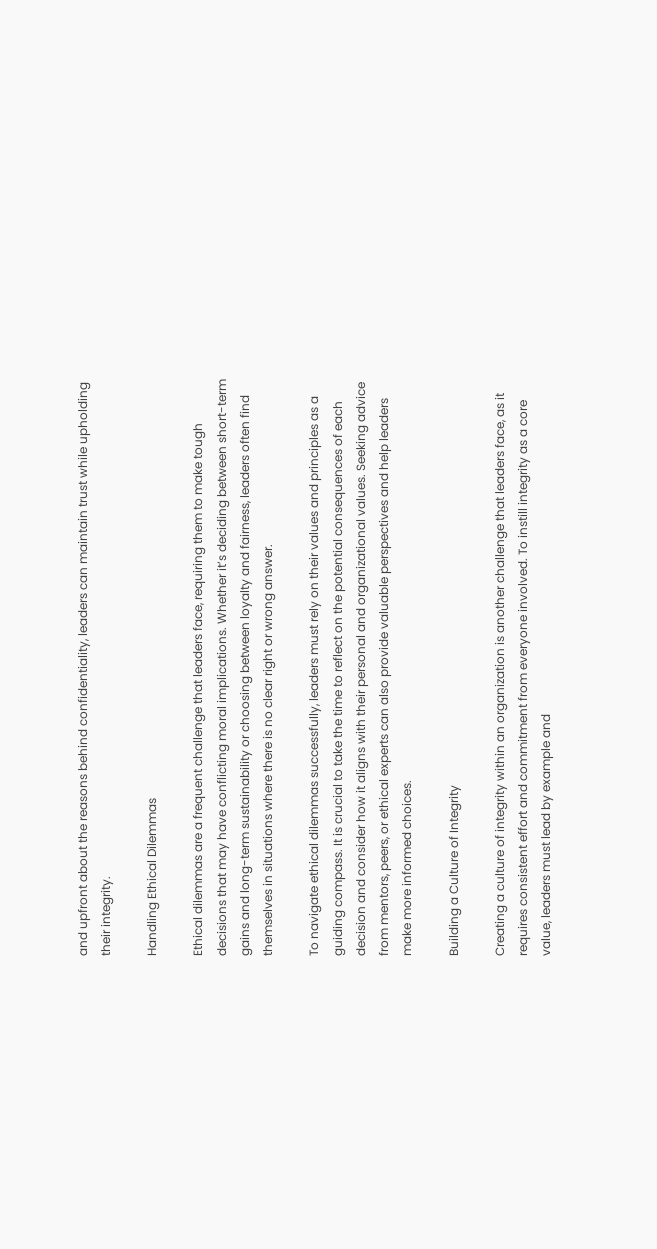and upfront about the reasons behind confidentiality, leaders can maintain trust while upholding their integrity.

Handling Ethical Dilemmas

Ethical dilemmas are a frequent challenge that leaders face, requiring them to make tough decisions that may have conflicting moral implications. Whether it’s deciding between short-term gains and long-term sustainability or choosing between loyalty and fairness, leaders often find themselves in situations where there is no clear right or wrong answer.

To navigate ethical dilemmas successfully, leaders must rely on their values and principles as a guiding compass. It is crucial to take the time to reflect on the potential consequences of each decision and consider how it aligns with their personal and organizational values. Seeking advice from mentors, peers, or ethical experts can also provide valuable perspectives and help leaders make more informed choices.

Building a Culture of Integrity

Creating a culture of integrity within an organization is another challenge that leaders face, as it requires consistent effort and commitment from everyone involved. To instill integrity as a core value, leaders must lead by example and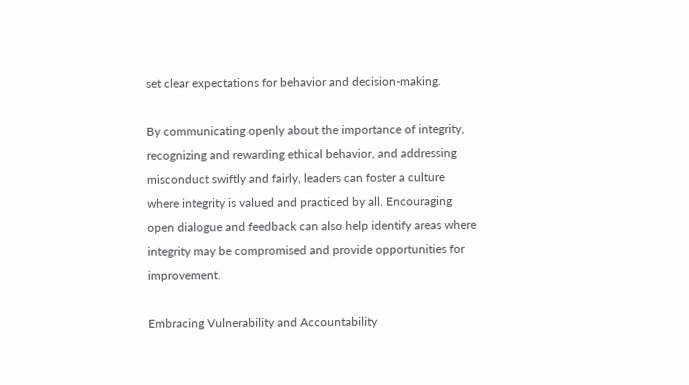set clear expectations for behavior and decision-making.

By communicating openly about the importance of integrity, recognizing and rewarding ethical behavior, and addressing misconduct swiftly and fairly, leaders can foster a culture where integrity is valued and practiced by all. Encouraging open dialogue and feedback can also help identify areas where integrity may be compromised and provide opportunities for improvement.

Embracing Vulnerability and Accountability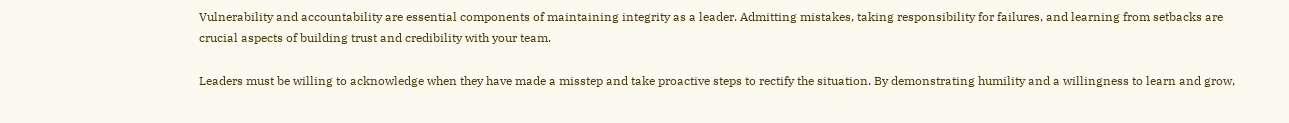Vulnerability and accountability are essential components of maintaining integrity as a leader. Admitting mistakes, taking responsibility for failures, and learning from setbacks are crucial aspects of building trust and credibility with your team.

Leaders must be willing to acknowledge when they have made a misstep and take proactive steps to rectify the situation. By demonstrating humility and a willingness to learn and grow,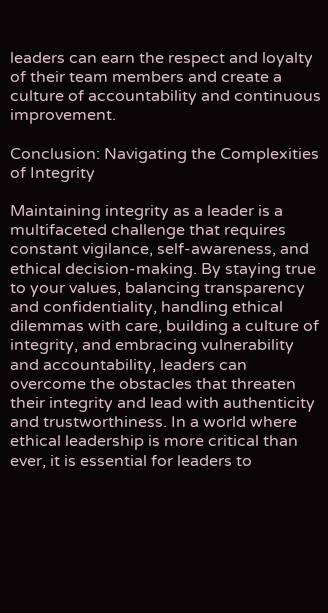leaders can earn the respect and loyalty of their team members and create a culture of accountability and continuous improvement.

Conclusion: Navigating the Complexities of Integrity

Maintaining integrity as a leader is a multifaceted challenge that requires constant vigilance, self-awareness, and ethical decision-making. By staying true to your values, balancing transparency and confidentiality, handling ethical dilemmas with care, building a culture of integrity, and embracing vulnerability and accountability, leaders can overcome the obstacles that threaten their integrity and lead with authenticity and trustworthiness. In a world where ethical leadership is more critical than ever, it is essential for leaders to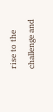rise to the challenge and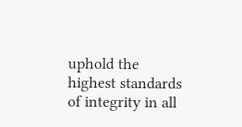uphold the highest standards of integrity in all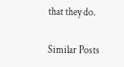that they do.

Similar Posts